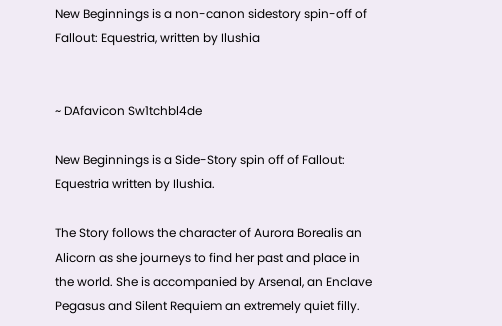New Beginnings is a non-canon sidestory spin-off of Fallout: Equestria, written by Ilushia


~ DAfavicon Sw1tchbl4de

New Beginnings is a Side-Story spin off of Fallout: Equestria written by Ilushia.

The Story follows the character of Aurora Borealis an Alicorn as she journeys to find her past and place in the world. She is accompanied by Arsenal, an Enclave Pegasus and Silent Requiem an extremely quiet filly.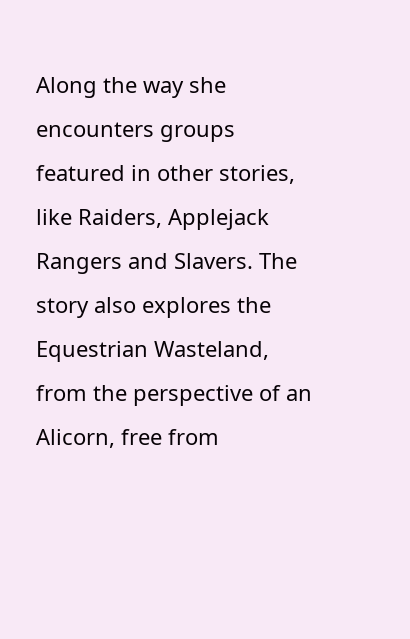Along the way she encounters groups featured in other stories, like Raiders, Applejack Rangers and Slavers. The story also explores the Equestrian Wasteland, from the perspective of an Alicorn, free from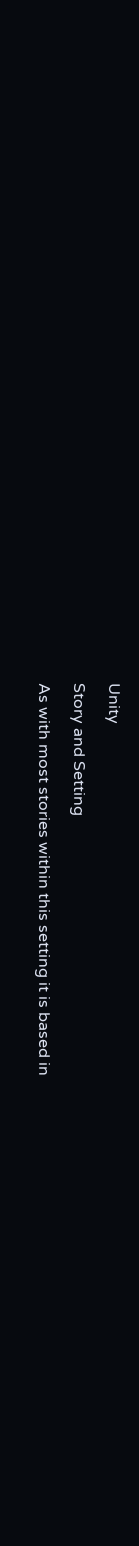Unity

Story and Setting

As with most stories within this setting it is based in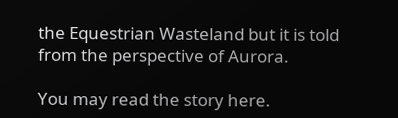the Equestrian Wasteland but it is told from the perspective of Aurora.

You may read the story here.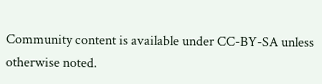Community content is available under CC-BY-SA unless otherwise noted.